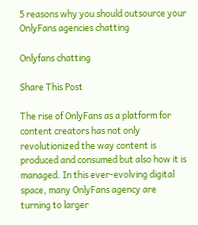5 reasons why you should outsource your OnlyFans agencies chatting

Onlyfans chatting

Share This Post

The rise of OnlyFans as a platform for content creators has not only revolutionized the way content is produced and consumed but also how it is managed. In this ever-evolving digital space, many OnlyFans agency are turning to larger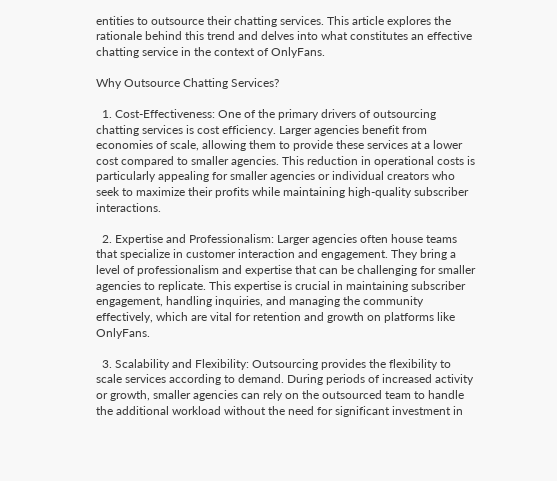entities to outsource their chatting services. This article explores the rationale behind this trend and delves into what constitutes an effective chatting service in the context of OnlyFans.

Why Outsource Chatting Services?

  1. Cost-Effectiveness: One of the primary drivers of outsourcing chatting services is cost efficiency. Larger agencies benefit from economies of scale, allowing them to provide these services at a lower cost compared to smaller agencies. This reduction in operational costs is particularly appealing for smaller agencies or individual creators who seek to maximize their profits while maintaining high-quality subscriber interactions.

  2. Expertise and Professionalism: Larger agencies often house teams that specialize in customer interaction and engagement. They bring a level of professionalism and expertise that can be challenging for smaller agencies to replicate. This expertise is crucial in maintaining subscriber engagement, handling inquiries, and managing the community effectively, which are vital for retention and growth on platforms like OnlyFans.

  3. Scalability and Flexibility: Outsourcing provides the flexibility to scale services according to demand. During periods of increased activity or growth, smaller agencies can rely on the outsourced team to handle the additional workload without the need for significant investment in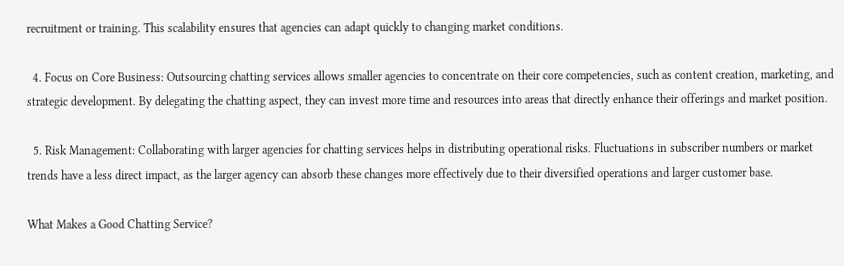recruitment or training. This scalability ensures that agencies can adapt quickly to changing market conditions.

  4. Focus on Core Business: Outsourcing chatting services allows smaller agencies to concentrate on their core competencies, such as content creation, marketing, and strategic development. By delegating the chatting aspect, they can invest more time and resources into areas that directly enhance their offerings and market position.

  5. Risk Management: Collaborating with larger agencies for chatting services helps in distributing operational risks. Fluctuations in subscriber numbers or market trends have a less direct impact, as the larger agency can absorb these changes more effectively due to their diversified operations and larger customer base.

What Makes a Good Chatting Service?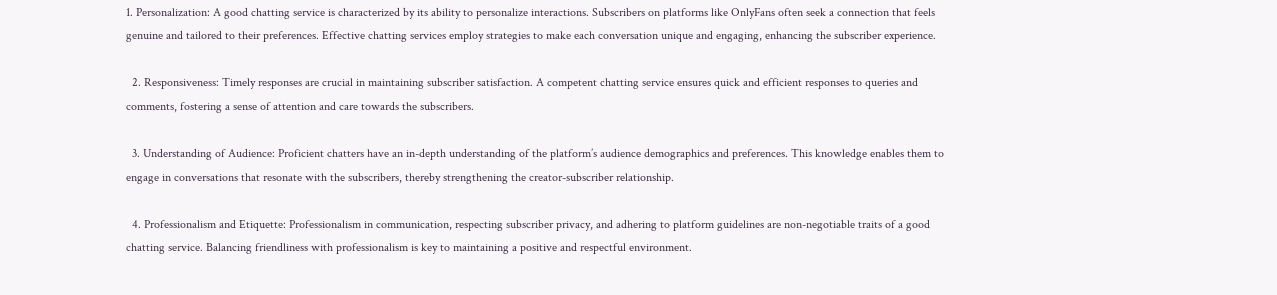1. Personalization: A good chatting service is characterized by its ability to personalize interactions. Subscribers on platforms like OnlyFans often seek a connection that feels genuine and tailored to their preferences. Effective chatting services employ strategies to make each conversation unique and engaging, enhancing the subscriber experience.

  2. Responsiveness: Timely responses are crucial in maintaining subscriber satisfaction. A competent chatting service ensures quick and efficient responses to queries and comments, fostering a sense of attention and care towards the subscribers.

  3. Understanding of Audience: Proficient chatters have an in-depth understanding of the platform’s audience demographics and preferences. This knowledge enables them to engage in conversations that resonate with the subscribers, thereby strengthening the creator-subscriber relationship.

  4. Professionalism and Etiquette: Professionalism in communication, respecting subscriber privacy, and adhering to platform guidelines are non-negotiable traits of a good chatting service. Balancing friendliness with professionalism is key to maintaining a positive and respectful environment.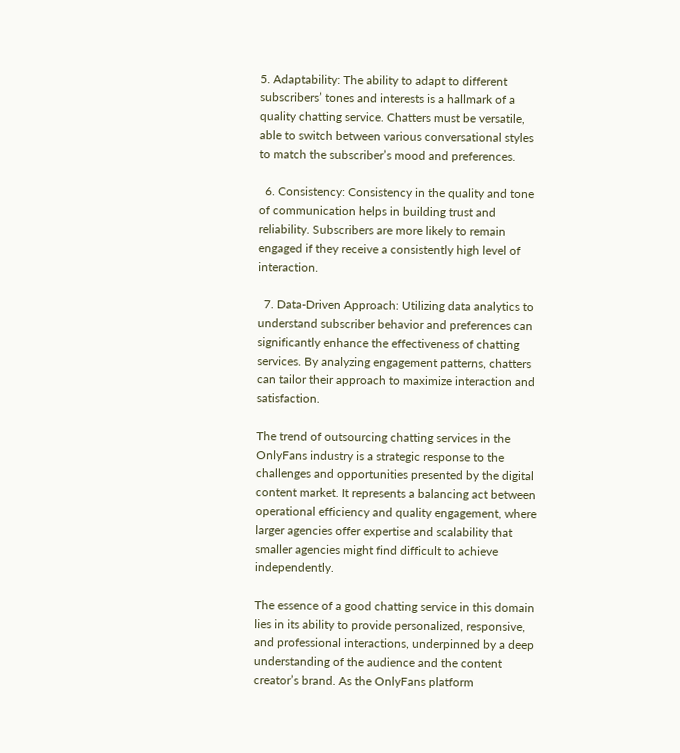5. Adaptability: The ability to adapt to different subscribers’ tones and interests is a hallmark of a quality chatting service. Chatters must be versatile, able to switch between various conversational styles to match the subscriber’s mood and preferences.

  6. Consistency: Consistency in the quality and tone of communication helps in building trust and reliability. Subscribers are more likely to remain engaged if they receive a consistently high level of interaction.

  7. Data-Driven Approach: Utilizing data analytics to understand subscriber behavior and preferences can significantly enhance the effectiveness of chatting services. By analyzing engagement patterns, chatters can tailor their approach to maximize interaction and satisfaction.

The trend of outsourcing chatting services in the OnlyFans industry is a strategic response to the challenges and opportunities presented by the digital content market. It represents a balancing act between operational efficiency and quality engagement, where larger agencies offer expertise and scalability that smaller agencies might find difficult to achieve independently.

The essence of a good chatting service in this domain lies in its ability to provide personalized, responsive, and professional interactions, underpinned by a deep understanding of the audience and the content creator’s brand. As the OnlyFans platform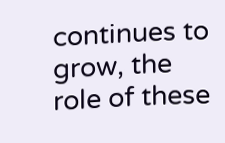continues to grow, the role of these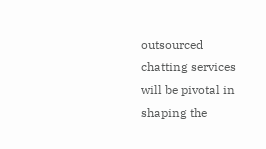outsourced chatting services will be pivotal in shaping the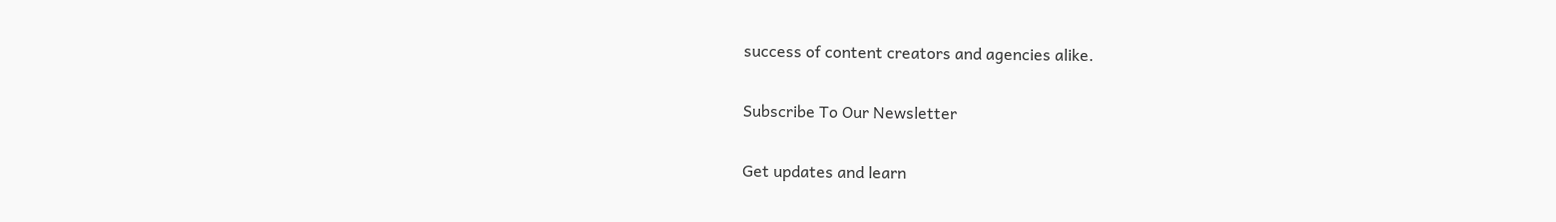success of content creators and agencies alike.

Subscribe To Our Newsletter

Get updates and learn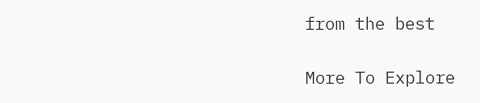from the best

More To Explore